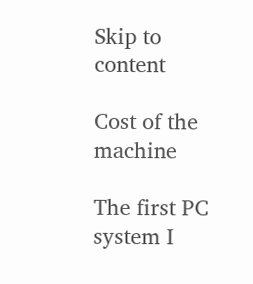Skip to content

Cost of the machine

The first PC system I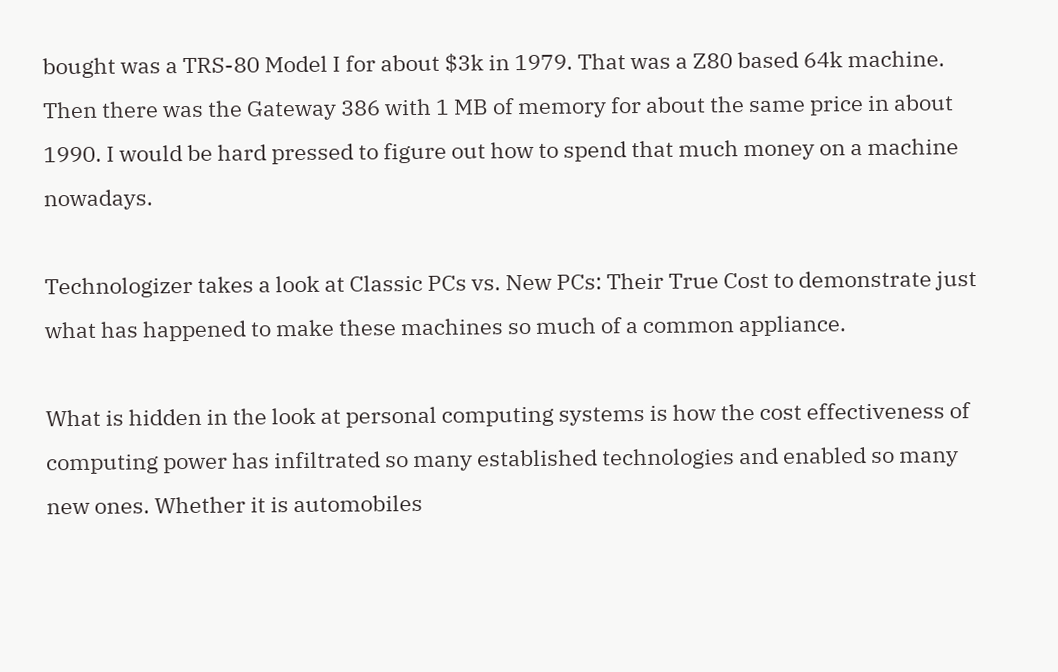bought was a TRS-80 Model I for about $3k in 1979. That was a Z80 based 64k machine. Then there was the Gateway 386 with 1 MB of memory for about the same price in about 1990. I would be hard pressed to figure out how to spend that much money on a machine nowadays.

Technologizer takes a look at Classic PCs vs. New PCs: Their True Cost to demonstrate just what has happened to make these machines so much of a common appliance.

What is hidden in the look at personal computing systems is how the cost effectiveness of computing power has infiltrated so many established technologies and enabled so many new ones. Whether it is automobiles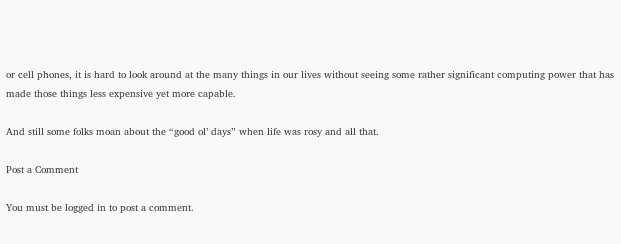or cell phones, it is hard to look around at the many things in our lives without seeing some rather significant computing power that has made those things less expensive yet more capable.

And still some folks moan about the “good ol’ days” when life was rosy and all that.

Post a Comment

You must be logged in to post a comment.